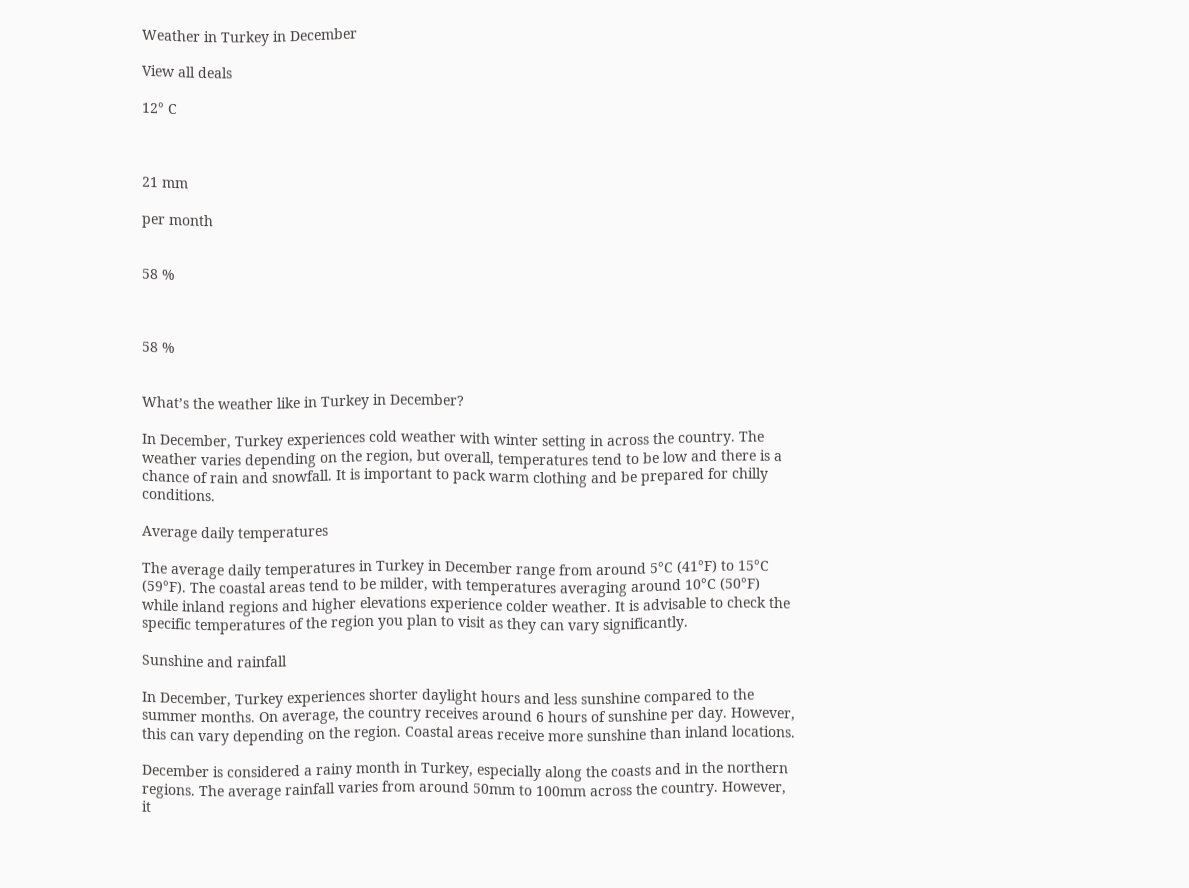Weather in Turkey in December

View all deals

12° C



21 mm

per month


58 %



58 %


What’s the weather like in Turkey in December?

In December, Turkey experiences cold weather with winter setting in across the country. The weather varies depending on the region, but overall, temperatures tend to be low and there is a chance of rain and snowfall. It is important to pack warm clothing and be prepared for chilly conditions.

Average daily temperatures

The average daily temperatures in Turkey in December range from around 5°C (41°F) to 15°C (59°F). The coastal areas tend to be milder, with temperatures averaging around 10°C (50°F) while inland regions and higher elevations experience colder weather. It is advisable to check the specific temperatures of the region you plan to visit as they can vary significantly.

Sunshine and rainfall

In December, Turkey experiences shorter daylight hours and less sunshine compared to the summer months. On average, the country receives around 6 hours of sunshine per day. However, this can vary depending on the region. Coastal areas receive more sunshine than inland locations.

December is considered a rainy month in Turkey, especially along the coasts and in the northern regions. The average rainfall varies from around 50mm to 100mm across the country. However, it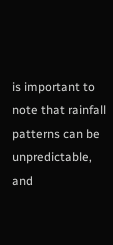is important to note that rainfall patterns can be unpredictable, and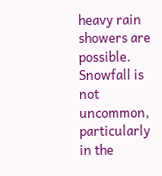heavy rain showers are possible. Snowfall is not uncommon, particularly in the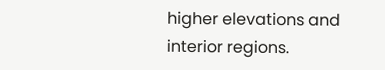higher elevations and interior regions.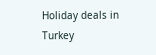Holiday deals in Turkey